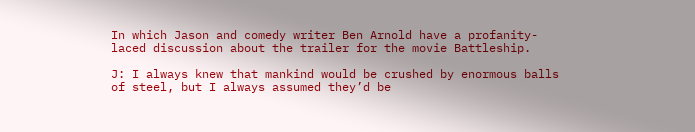In which Jason and comedy writer Ben Arnold have a profanity-laced discussion about the trailer for the movie Battleship.

J: I always knew that mankind would be crushed by enormous balls of steel, but I always assumed they’d be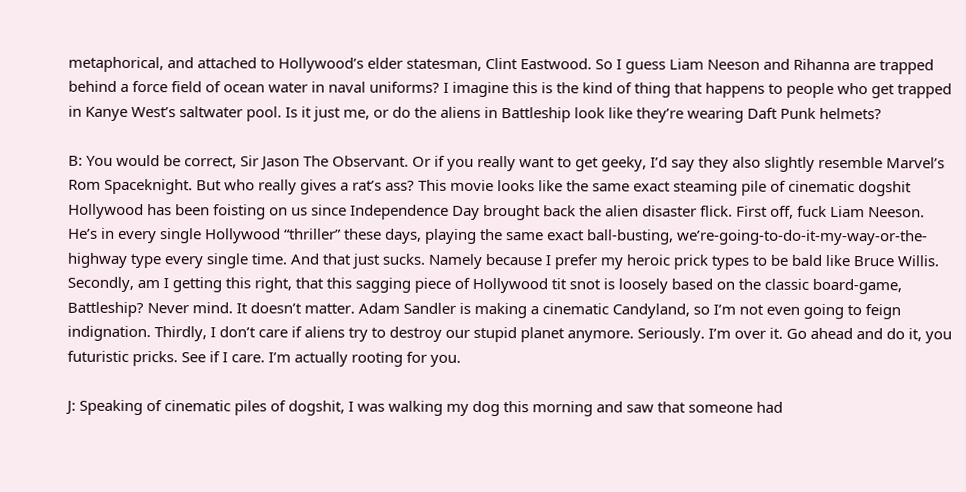metaphorical, and attached to Hollywood’s elder statesman, Clint Eastwood. So I guess Liam Neeson and Rihanna are trapped behind a force field of ocean water in naval uniforms? I imagine this is the kind of thing that happens to people who get trapped in Kanye West’s saltwater pool. Is it just me, or do the aliens in Battleship look like they’re wearing Daft Punk helmets?

B: You would be correct, Sir Jason The Observant. Or if you really want to get geeky, I’d say they also slightly resemble Marvel’s Rom Spaceknight. But who really gives a rat’s ass? This movie looks like the same exact steaming pile of cinematic dogshit Hollywood has been foisting on us since Independence Day brought back the alien disaster flick. First off, fuck Liam Neeson. He’s in every single Hollywood “thriller” these days, playing the same exact ball-busting, we’re-going-to-do-it-my-way-or-the-highway type every single time. And that just sucks. Namely because I prefer my heroic prick types to be bald like Bruce Willis. Secondly, am I getting this right, that this sagging piece of Hollywood tit snot is loosely based on the classic board-game, Battleship? Never mind. It doesn’t matter. Adam Sandler is making a cinematic Candyland, so I’m not even going to feign indignation. Thirdly, I don’t care if aliens try to destroy our stupid planet anymore. Seriously. I’m over it. Go ahead and do it, you futuristic pricks. See if I care. I’m actually rooting for you.

J: Speaking of cinematic piles of dogshit, I was walking my dog this morning and saw that someone had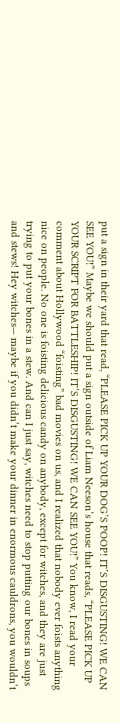put a sign in their yard that read, “PLEASE PICK UP YOUR DOG’S POOP! IT’S DISGUSTING! WE CAN SEE YOU!” Maybe we should put a sign outside of Liam Neeson’s house that reads, “PLEASE PICK UP YOUR SCRIPT FOR BATTLESHIP! IT’S DISGUSTING! WE CAN SEE YOU!” You know, I read your comment about Hollywood “foisting” bad movies on us, and I realized that nobody ever foists anything nice on people. No one is foisting delicious candy on anybody, except for witches, and they are just trying to put your bones in a stew. And can I just say, witches need to stop putting our bones in soups and stews! Hey witches— maybe if you didn’t make your dinner in enormous cauldrons, you wouldn’t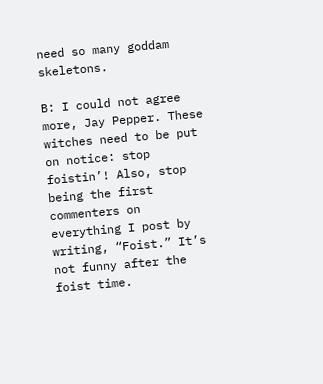need so many goddam skeletons.

B: I could not agree more, Jay Pepper. These witches need to be put on notice: stop foistin’! Also, stop being the first commenters on everything I post by writing, “Foist.” It’s not funny after the foist time.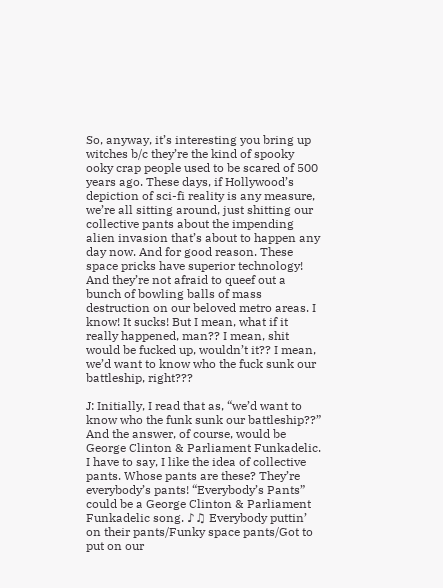So, anyway, it’s interesting you bring up witches b/c they’re the kind of spooky ooky crap people used to be scared of 500 years ago. These days, if Hollywood’s depiction of sci-fi reality is any measure, we’re all sitting around, just shitting our collective pants about the impending alien invasion that’s about to happen any day now. And for good reason. These space pricks have superior technology! And they’re not afraid to queef out a bunch of bowling balls of mass destruction on our beloved metro areas. I know! It sucks! But I mean, what if it really happened, man?? I mean, shit would be fucked up, wouldn’t it?? I mean, we’d want to know who the fuck sunk our battleship, right???

J: Initially, I read that as, “we’d want to know who the funk sunk our battleship??” And the answer, of course, would be George Clinton & Parliament Funkadelic. I have to say, I like the idea of collective pants. Whose pants are these? They’re everybody’s pants! “Everybody’s Pants” could be a George Clinton & Parliament Funkadelic song. ♪♫ Everybody puttin’ on their pants/Funky space pants/Got to put on our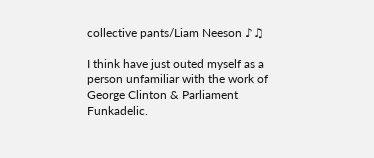collective pants/Liam Neeson ♪♫

I think have just outed myself as a person unfamiliar with the work of George Clinton & Parliament Funkadelic.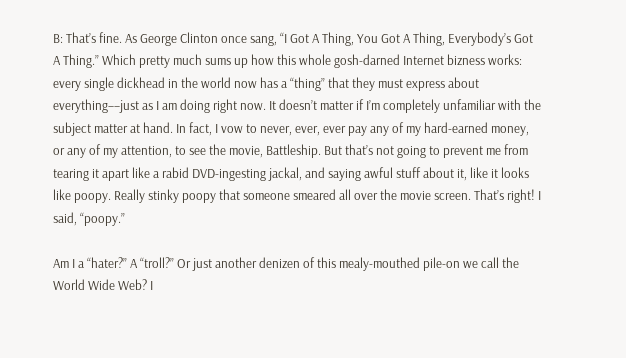B: That’s fine. As George Clinton once sang, “I Got A Thing, You Got A Thing, Everybody’s Got A Thing.” Which pretty much sums up how this whole gosh-darned Internet bizness works: every single dickhead in the world now has a “thing” that they must express about everything––just as I am doing right now. It doesn’t matter if I’m completely unfamiliar with the subject matter at hand. In fact, I vow to never, ever, ever pay any of my hard-earned money, or any of my attention, to see the movie, Battleship. But that’s not going to prevent me from tearing it apart like a rabid DVD-ingesting jackal, and saying awful stuff about it, like it looks like poopy. Really stinky poopy that someone smeared all over the movie screen. That’s right! I said, “poopy.”

Am I a “hater?” A “troll?” Or just another denizen of this mealy-mouthed pile-on we call the World Wide Web? I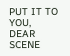PUT IT TO YOU, DEAR SCENE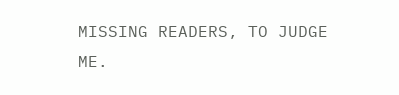MISSING READERS, TO JUDGE ME.